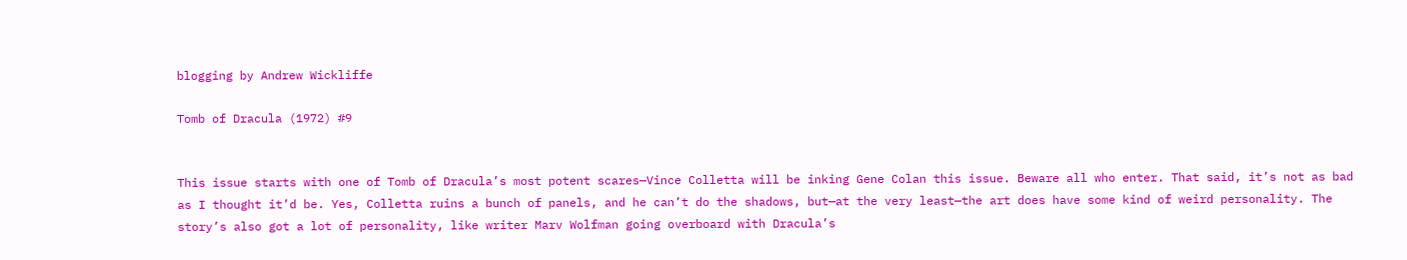blogging by Andrew Wickliffe

Tomb of Dracula (1972) #9


This issue starts with one of Tomb of Dracula’s most potent scares—Vince Colletta will be inking Gene Colan this issue. Beware all who enter. That said, it’s not as bad as I thought it’d be. Yes, Colletta ruins a bunch of panels, and he can’t do the shadows, but—at the very least—the art does have some kind of weird personality. The story’s also got a lot of personality, like writer Marv Wolfman going overboard with Dracula’s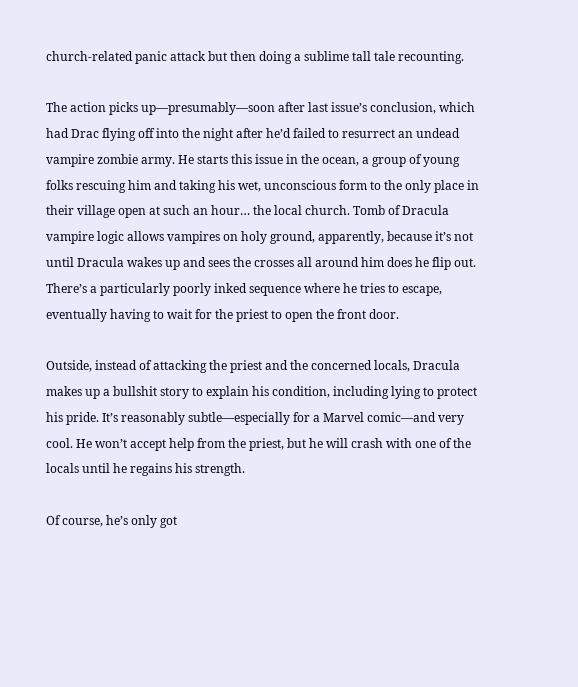church-related panic attack but then doing a sublime tall tale recounting.

The action picks up—presumably—soon after last issue’s conclusion, which had Drac flying off into the night after he’d failed to resurrect an undead vampire zombie army. He starts this issue in the ocean, a group of young folks rescuing him and taking his wet, unconscious form to the only place in their village open at such an hour… the local church. Tomb of Dracula vampire logic allows vampires on holy ground, apparently, because it’s not until Dracula wakes up and sees the crosses all around him does he flip out. There’s a particularly poorly inked sequence where he tries to escape, eventually having to wait for the priest to open the front door.

Outside, instead of attacking the priest and the concerned locals, Dracula makes up a bullshit story to explain his condition, including lying to protect his pride. It’s reasonably subtle—especially for a Marvel comic—and very cool. He won’t accept help from the priest, but he will crash with one of the locals until he regains his strength.

Of course, he’s only got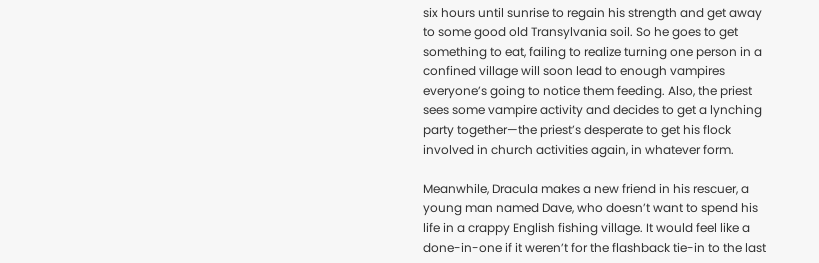six hours until sunrise to regain his strength and get away to some good old Transylvania soil. So he goes to get something to eat, failing to realize turning one person in a confined village will soon lead to enough vampires everyone’s going to notice them feeding. Also, the priest sees some vampire activity and decides to get a lynching party together—the priest’s desperate to get his flock involved in church activities again, in whatever form.

Meanwhile, Dracula makes a new friend in his rescuer, a young man named Dave, who doesn’t want to spend his life in a crappy English fishing village. It would feel like a done-in-one if it weren’t for the flashback tie-in to the last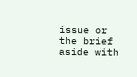issue or the brief aside with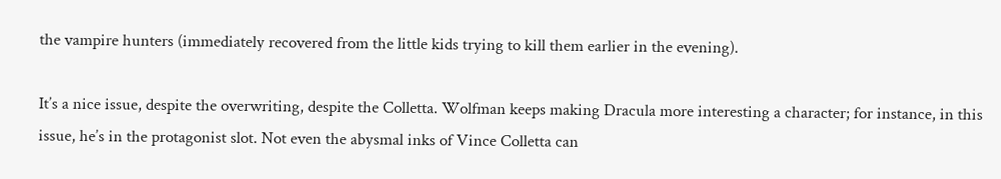the vampire hunters (immediately recovered from the little kids trying to kill them earlier in the evening).

It’s a nice issue, despite the overwriting, despite the Colletta. Wolfman keeps making Dracula more interesting a character; for instance, in this issue, he’s in the protagonist slot. Not even the abysmal inks of Vince Colletta can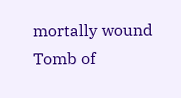mortally wound Tomb of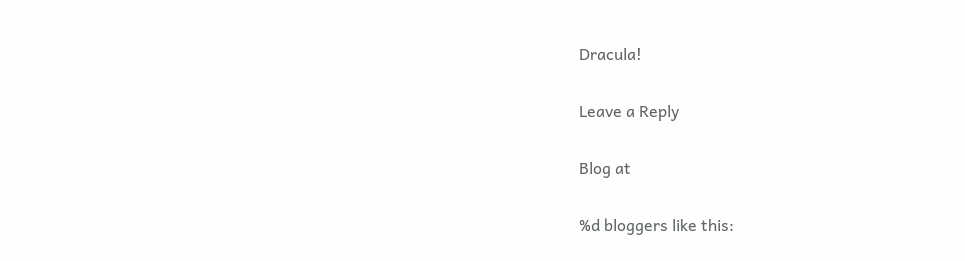Dracula!

Leave a Reply

Blog at

%d bloggers like this: